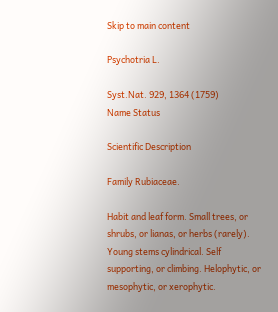Skip to main content

Psychotria L.

Syst.Nat. 929, 1364 (1759)
Name Status

Scientific Description

Family Rubiaceae.

Habit and leaf form. Small trees, or shrubs, or lianas, or herbs (rarely). Young stems cylindrical. Self supporting, or climbing. Helophytic, or mesophytic, or xerophytic.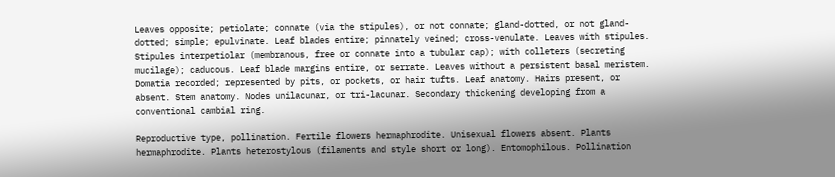Leaves opposite; petiolate; connate (via the stipules), or not connate; gland-dotted, or not gland-dotted; simple; epulvinate. Leaf blades entire; pinnately veined; cross-venulate. Leaves with stipules. Stipules interpetiolar (membranous, free or connate into a tubular cap); with colleters (secreting mucilage); caducous. Leaf blade margins entire, or serrate. Leaves without a persistent basal meristem. Domatia recorded; represented by pits, or pockets, or hair tufts. Leaf anatomy. Hairs present, or absent. Stem anatomy. Nodes unilacunar, or tri-lacunar. Secondary thickening developing from a conventional cambial ring.

Reproductive type, pollination. Fertile flowers hermaphrodite. Unisexual flowers absent. Plants hermaphrodite. Plants heterostylous (filaments and style short or long). Entomophilous. Pollination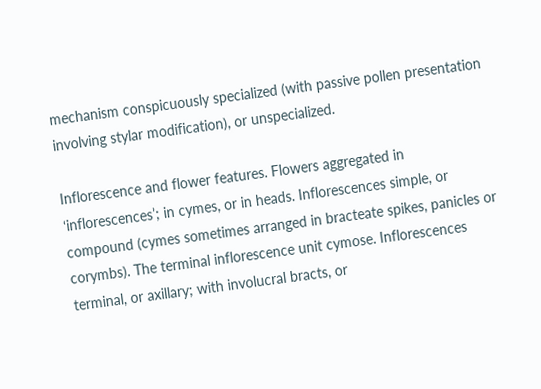mechanism conspicuously specialized (with passive pollen presentation involving stylar modification), or unspecialized.

Inflorescence and flower features. Flowers aggregated in ‘inflorescences’; in cymes, or in heads. Inflorescences simple, or compound (cymes sometimes arranged in bracteate spikes, panicles or corymbs). The terminal inflorescence unit cymose. Inflorescences terminal, or axillary; with involucral bracts, or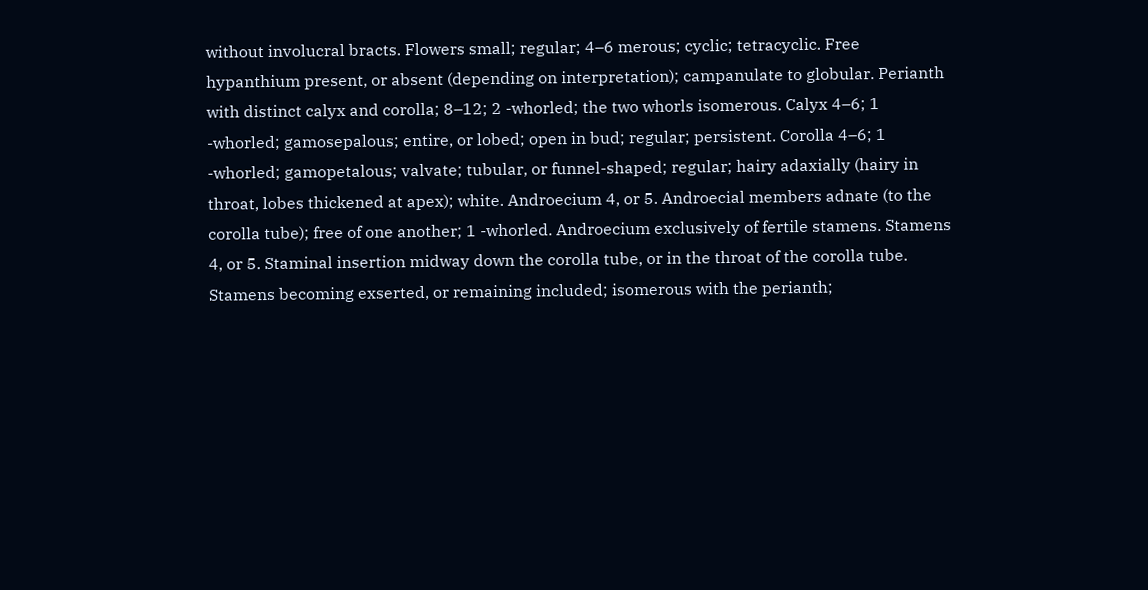without involucral bracts. Flowers small; regular; 4–6 merous; cyclic; tetracyclic. Free hypanthium present, or absent (depending on interpretation); campanulate to globular. Perianth with distinct calyx and corolla; 8–12; 2 -whorled; the two whorls isomerous. Calyx 4–6; 1 -whorled; gamosepalous; entire, or lobed; open in bud; regular; persistent. Corolla 4–6; 1 -whorled; gamopetalous; valvate; tubular, or funnel-shaped; regular; hairy adaxially (hairy in throat, lobes thickened at apex); white. Androecium 4, or 5. Androecial members adnate (to the corolla tube); free of one another; 1 -whorled. Androecium exclusively of fertile stamens. Stamens 4, or 5. Staminal insertion midway down the corolla tube, or in the throat of the corolla tube. Stamens becoming exserted, or remaining included; isomerous with the perianth;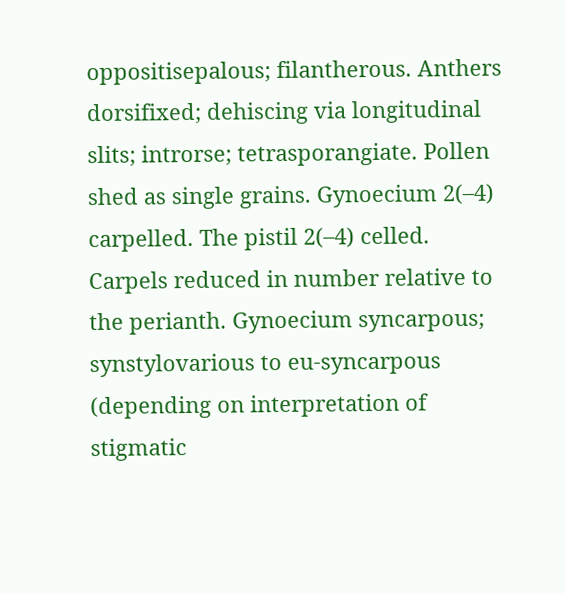oppositisepalous; filantherous. Anthers dorsifixed; dehiscing via longitudinal slits; introrse; tetrasporangiate. Pollen shed as single grains. Gynoecium 2(–4) carpelled. The pistil 2(–4) celled. Carpels reduced in number relative to the perianth. Gynoecium syncarpous; synstylovarious to eu-syncarpous (depending on interpretation of stigmatic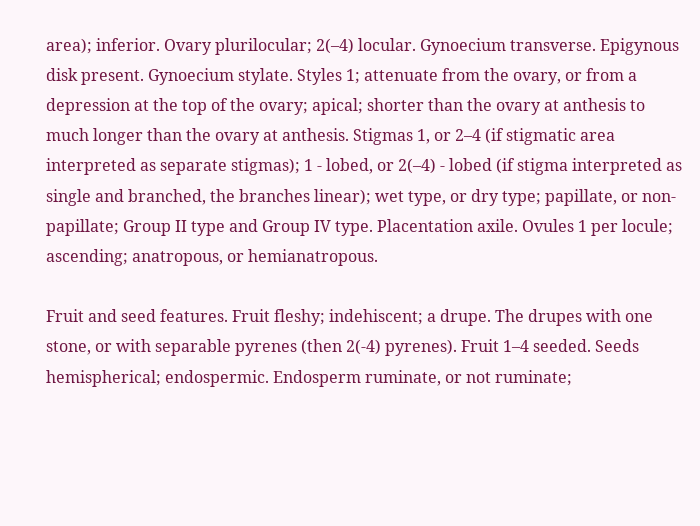area); inferior. Ovary plurilocular; 2(–4) locular. Gynoecium transverse. Epigynous disk present. Gynoecium stylate. Styles 1; attenuate from the ovary, or from a depression at the top of the ovary; apical; shorter than the ovary at anthesis to much longer than the ovary at anthesis. Stigmas 1, or 2–4 (if stigmatic area interpreted as separate stigmas); 1 - lobed, or 2(–4) - lobed (if stigma interpreted as single and branched, the branches linear); wet type, or dry type; papillate, or non-papillate; Group II type and Group IV type. Placentation axile. Ovules 1 per locule; ascending; anatropous, or hemianatropous.

Fruit and seed features. Fruit fleshy; indehiscent; a drupe. The drupes with one stone, or with separable pyrenes (then 2(-4) pyrenes). Fruit 1–4 seeded. Seeds hemispherical; endospermic. Endosperm ruminate, or not ruminate;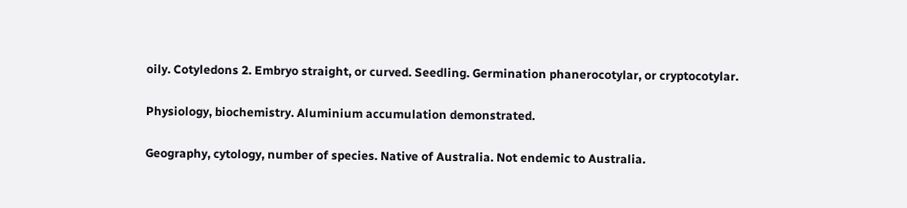oily. Cotyledons 2. Embryo straight, or curved. Seedling. Germination phanerocotylar, or cryptocotylar.

Physiology, biochemistry. Aluminium accumulation demonstrated.

Geography, cytology, number of species. Native of Australia. Not endemic to Australia.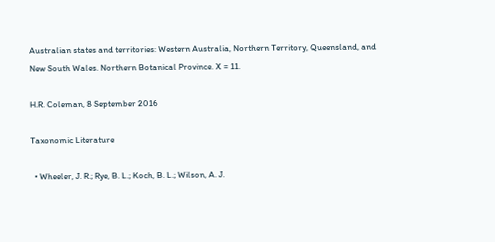Australian states and territories: Western Australia, Northern Territory, Queensland, and New South Wales. Northern Botanical Province. X = 11.

H.R. Coleman, 8 September 2016

Taxonomic Literature

  • Wheeler, J. R.; Rye, B. L.; Koch, B. L.; Wilson, A. J.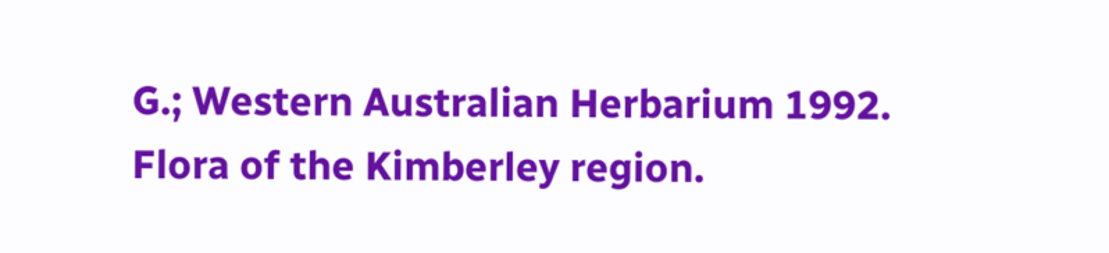G.; Western Australian Herbarium 1992. Flora of the Kimberley region.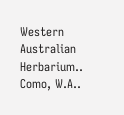Western Australian Herbarium.. Como, W.A..